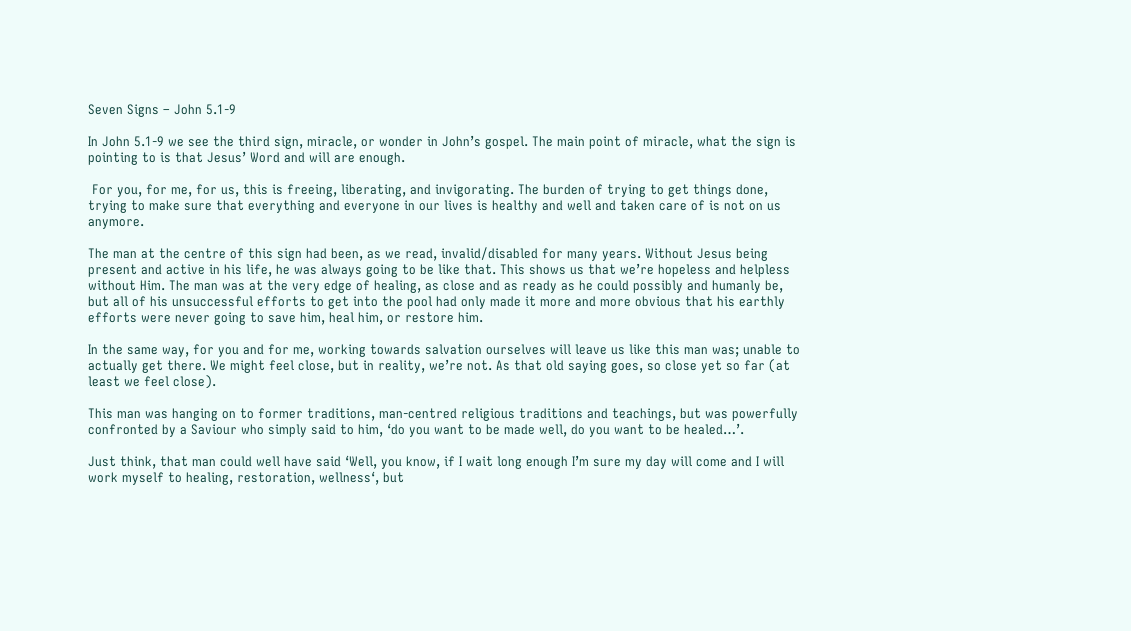Seven Signs – John 5.1-9

In John 5.1-9 we see the third sign, miracle, or wonder in John’s gospel. The main point of miracle, what the sign is pointing to is that Jesus’ Word and will are enough.

 For you, for me, for us, this is freeing, liberating, and invigorating. The burden of trying to get things done, trying to make sure that everything and everyone in our lives is healthy and well and taken care of is not on us anymore.

The man at the centre of this sign had been, as we read, invalid/disabled for many years. Without Jesus being present and active in his life, he was always going to be like that. This shows us that we’re hopeless and helpless without Him. The man was at the very edge of healing, as close and as ready as he could possibly and humanly be, but all of his unsuccessful efforts to get into the pool had only made it more and more obvious that his earthly efforts were never going to save him, heal him, or restore him.

In the same way, for you and for me, working towards salvation ourselves will leave us like this man was; unable to actually get there. We might feel close, but in reality, we’re not. As that old saying goes, so close yet so far (at least we feel close).

This man was hanging on to former traditions, man-centred religious traditions and teachings, but was powerfully confronted by a Saviour who simply said to him, ‘do you want to be made well, do you want to be healed…’.

Just think, that man could well have said ‘Well, you know, if I wait long enough I’m sure my day will come and I will work myself to healing, restoration, wellness‘, but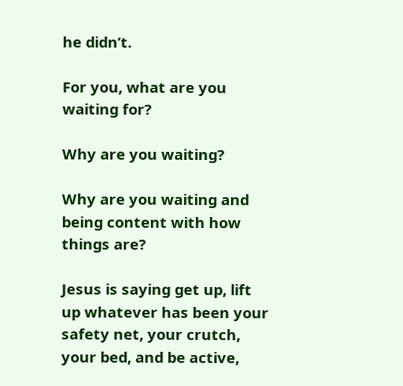he didn’t.

For you, what are you waiting for?

Why are you waiting?

Why are you waiting and being content with how things are?

Jesus is saying get up, lift up whatever has been your safety net, your crutch, your bed, and be active,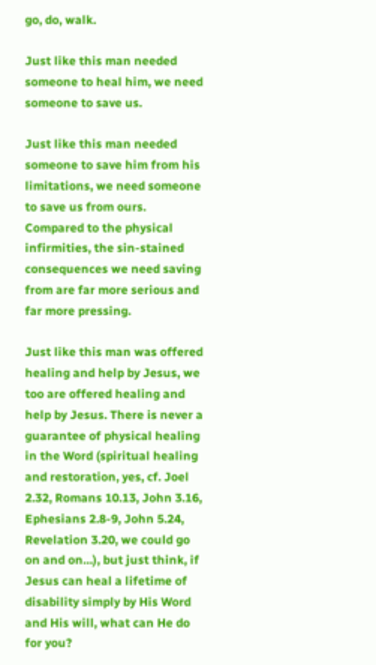go, do, walk.

Just like this man needed someone to heal him, we need someone to save us.

Just like this man needed someone to save him from his limitations, we need someone to save us from ours. Compared to the physical infirmities, the sin-stained consequences we need saving from are far more serious and far more pressing.

Just like this man was offered healing and help by Jesus, we too are offered healing and help by Jesus. There is never a guarantee of physical healing in the Word (spiritual healing and restoration, yes, cf. Joel 2.32, Romans 10.13, John 3.16, Ephesians 2.8-9, John 5.24, Revelation 3.20, we could go on and on…), but just think, if Jesus can heal a lifetime of disability simply by His Word and His will, what can He do for you?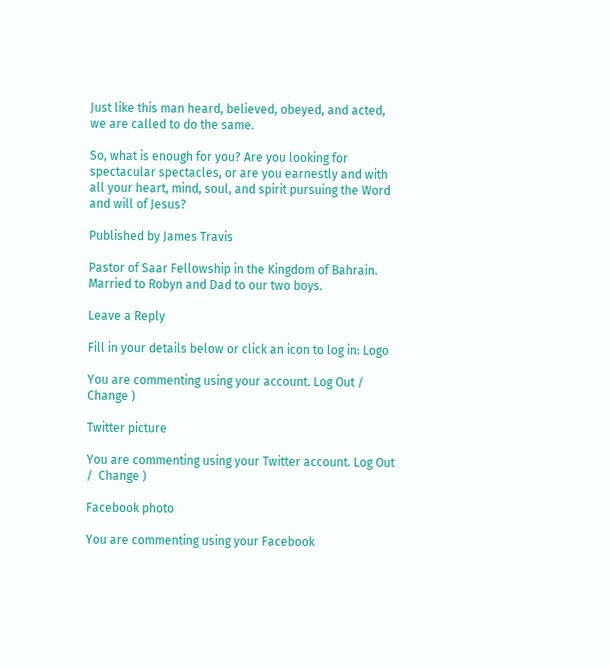Just like this man heard, believed, obeyed, and acted, we are called to do the same.

So, what is enough for you? Are you looking for spectacular spectacles, or are you earnestly and with all your heart, mind, soul, and spirit pursuing the Word and will of Jesus?

Published by James Travis

Pastor of Saar Fellowship in the Kingdom of Bahrain. Married to Robyn and Dad to our two boys.

Leave a Reply

Fill in your details below or click an icon to log in: Logo

You are commenting using your account. Log Out /  Change )

Twitter picture

You are commenting using your Twitter account. Log Out /  Change )

Facebook photo

You are commenting using your Facebook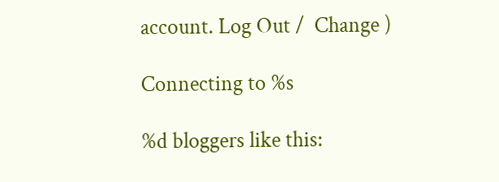account. Log Out /  Change )

Connecting to %s

%d bloggers like this: